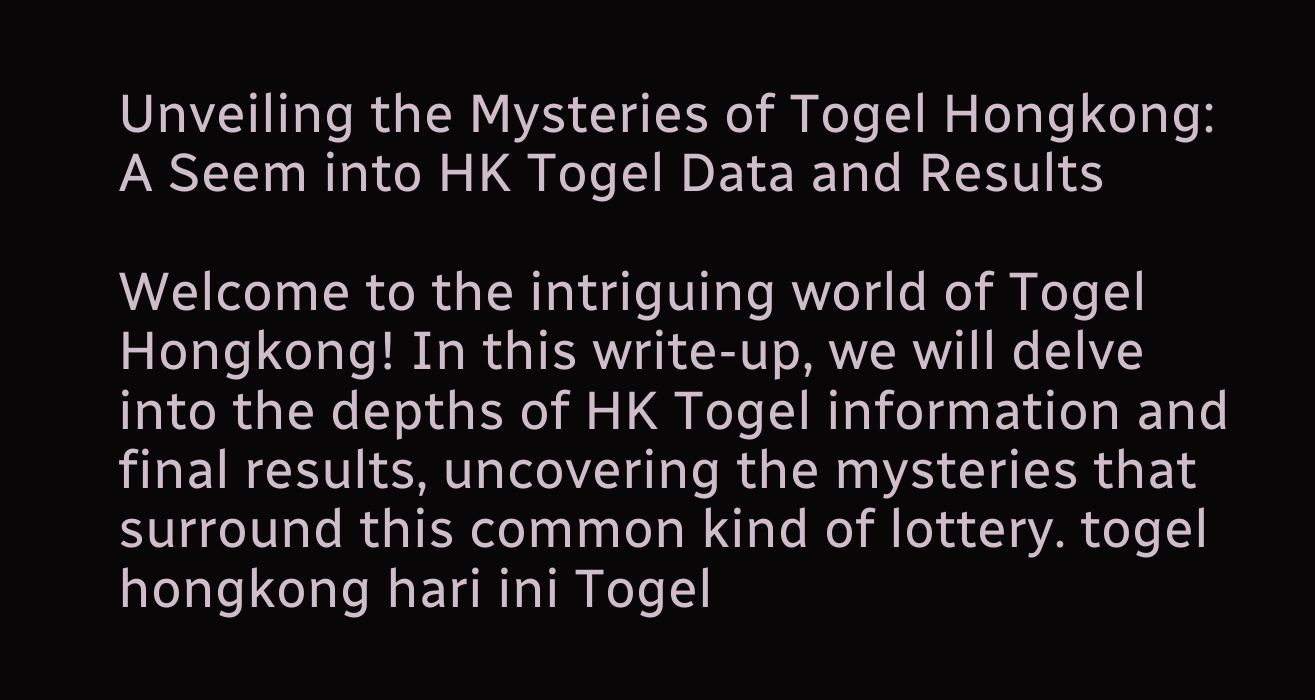Unveiling the Mysteries of Togel Hongkong: A Seem into HK Togel Data and Results

Welcome to the intriguing world of Togel Hongkong! In this write-up, we will delve into the depths of HK Togel information and final results, uncovering the mysteries that surround this common kind of lottery. togel hongkong hari ini Togel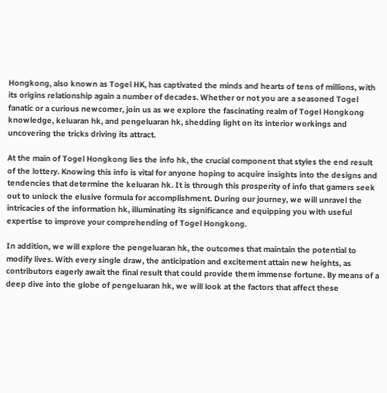Hongkong, also known as Togel HK, has captivated the minds and hearts of tens of millions, with its origins relationship again a number of decades. Whether or not you are a seasoned Togel fanatic or a curious newcomer, join us as we explore the fascinating realm of Togel Hongkong knowledge, keluaran hk, and pengeluaran hk, shedding light on its interior workings and uncovering the tricks driving its attract.

At the main of Togel Hongkong lies the info hk, the crucial component that styles the end result of the lottery. Knowing this info is vital for anyone hoping to acquire insights into the designs and tendencies that determine the keluaran hk. It is through this prosperity of info that gamers seek out to unlock the elusive formula for accomplishment. During our journey, we will unravel the intricacies of the information hk, illuminating its significance and equipping you with useful expertise to improve your comprehending of Togel Hongkong.

In addition, we will explore the pengeluaran hk, the outcomes that maintain the potential to modify lives. With every single draw, the anticipation and excitement attain new heights, as contributors eagerly await the final result that could provide them immense fortune. By means of a deep dive into the globe of pengeluaran hk, we will look at the factors that affect these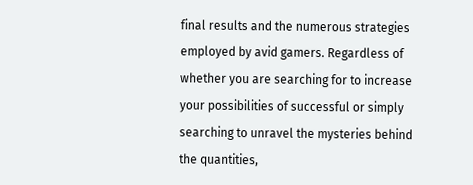final results and the numerous strategies employed by avid gamers. Regardless of whether you are searching for to increase your possibilities of successful or simply searching to unravel the mysteries behind the quantities,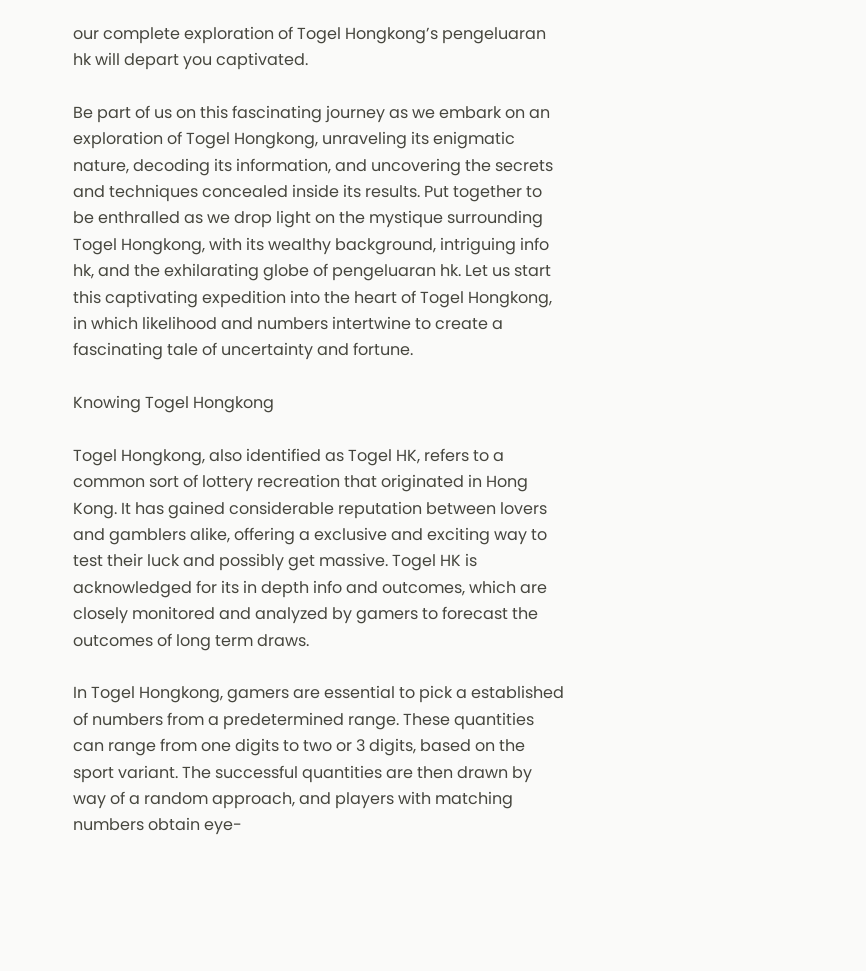our complete exploration of Togel Hongkong’s pengeluaran hk will depart you captivated.

Be part of us on this fascinating journey as we embark on an exploration of Togel Hongkong, unraveling its enigmatic nature, decoding its information, and uncovering the secrets and techniques concealed inside its results. Put together to be enthralled as we drop light on the mystique surrounding Togel Hongkong, with its wealthy background, intriguing info hk, and the exhilarating globe of pengeluaran hk. Let us start this captivating expedition into the heart of Togel Hongkong, in which likelihood and numbers intertwine to create a fascinating tale of uncertainty and fortune.

Knowing Togel Hongkong

Togel Hongkong, also identified as Togel HK, refers to a common sort of lottery recreation that originated in Hong Kong. It has gained considerable reputation between lovers and gamblers alike, offering a exclusive and exciting way to test their luck and possibly get massive. Togel HK is acknowledged for its in depth info and outcomes, which are closely monitored and analyzed by gamers to forecast the outcomes of long term draws.

In Togel Hongkong, gamers are essential to pick a established of numbers from a predetermined range. These quantities can range from one digits to two or 3 digits, based on the sport variant. The successful quantities are then drawn by way of a random approach, and players with matching numbers obtain eye-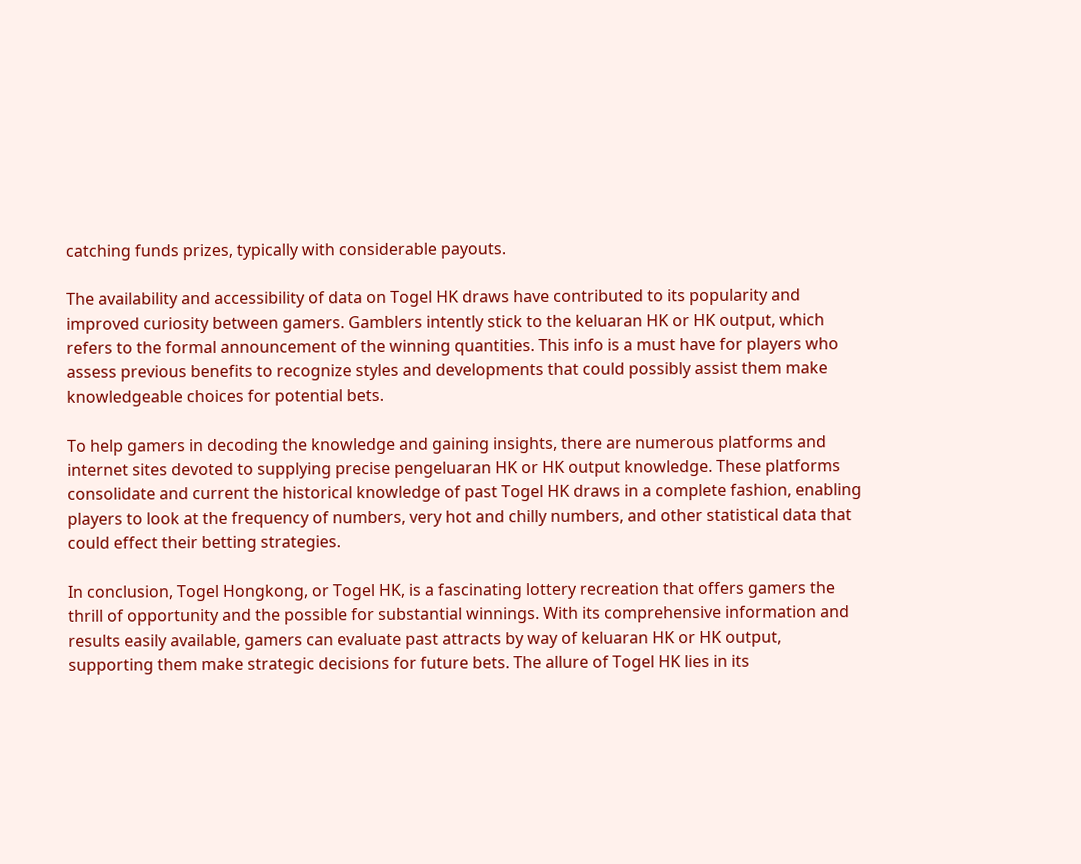catching funds prizes, typically with considerable payouts.

The availability and accessibility of data on Togel HK draws have contributed to its popularity and improved curiosity between gamers. Gamblers intently stick to the keluaran HK or HK output, which refers to the formal announcement of the winning quantities. This info is a must have for players who assess previous benefits to recognize styles and developments that could possibly assist them make knowledgeable choices for potential bets.

To help gamers in decoding the knowledge and gaining insights, there are numerous platforms and internet sites devoted to supplying precise pengeluaran HK or HK output knowledge. These platforms consolidate and current the historical knowledge of past Togel HK draws in a complete fashion, enabling players to look at the frequency of numbers, very hot and chilly numbers, and other statistical data that could effect their betting strategies.

In conclusion, Togel Hongkong, or Togel HK, is a fascinating lottery recreation that offers gamers the thrill of opportunity and the possible for substantial winnings. With its comprehensive information and results easily available, gamers can evaluate past attracts by way of keluaran HK or HK output, supporting them make strategic decisions for future bets. The allure of Togel HK lies in its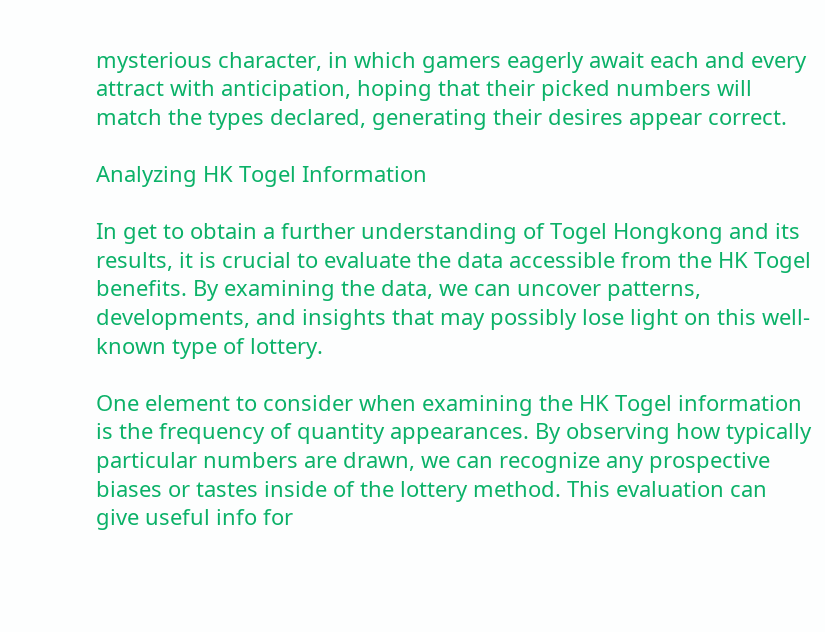mysterious character, in which gamers eagerly await each and every attract with anticipation, hoping that their picked numbers will match the types declared, generating their desires appear correct.

Analyzing HK Togel Information

In get to obtain a further understanding of Togel Hongkong and its results, it is crucial to evaluate the data accessible from the HK Togel benefits. By examining the data, we can uncover patterns, developments, and insights that may possibly lose light on this well-known type of lottery.

One element to consider when examining the HK Togel information is the frequency of quantity appearances. By observing how typically particular numbers are drawn, we can recognize any prospective biases or tastes inside of the lottery method. This evaluation can give useful info for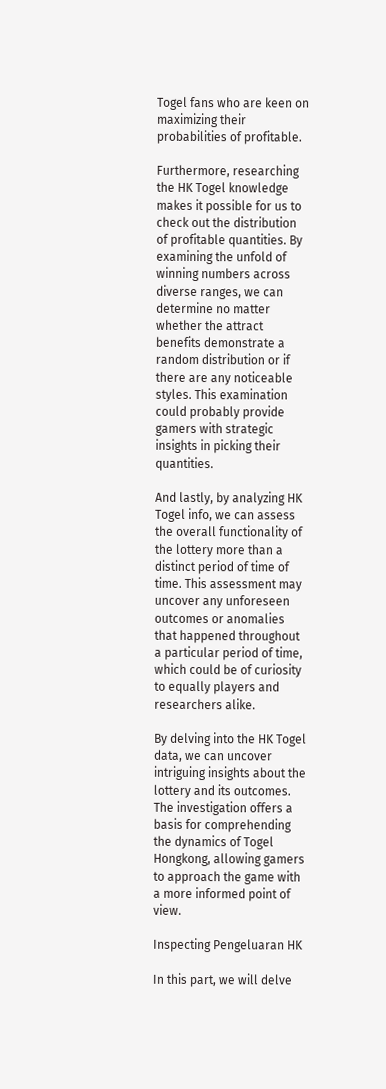Togel fans who are keen on maximizing their probabilities of profitable.

Furthermore, researching the HK Togel knowledge makes it possible for us to check out the distribution of profitable quantities. By examining the unfold of winning numbers across diverse ranges, we can determine no matter whether the attract benefits demonstrate a random distribution or if there are any noticeable styles. This examination could probably provide gamers with strategic insights in picking their quantities.

And lastly, by analyzing HK Togel info, we can assess the overall functionality of the lottery more than a distinct period of time of time. This assessment may uncover any unforeseen outcomes or anomalies that happened throughout a particular period of time, which could be of curiosity to equally players and researchers alike.

By delving into the HK Togel data, we can uncover intriguing insights about the lottery and its outcomes. The investigation offers a basis for comprehending the dynamics of Togel Hongkong, allowing gamers to approach the game with a more informed point of view.

Inspecting Pengeluaran HK

In this part, we will delve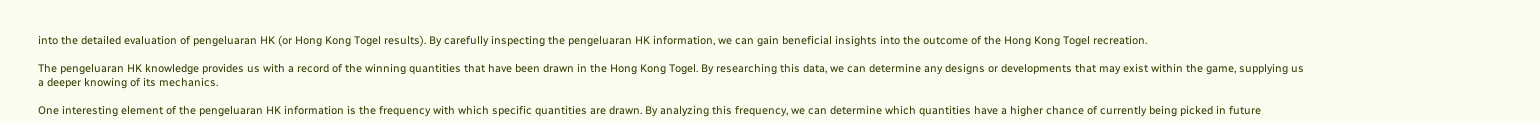into the detailed evaluation of pengeluaran HK (or Hong Kong Togel results). By carefully inspecting the pengeluaran HK information, we can gain beneficial insights into the outcome of the Hong Kong Togel recreation.

The pengeluaran HK knowledge provides us with a record of the winning quantities that have been drawn in the Hong Kong Togel. By researching this data, we can determine any designs or developments that may exist within the game, supplying us a deeper knowing of its mechanics.

One interesting element of the pengeluaran HK information is the frequency with which specific quantities are drawn. By analyzing this frequency, we can determine which quantities have a higher chance of currently being picked in future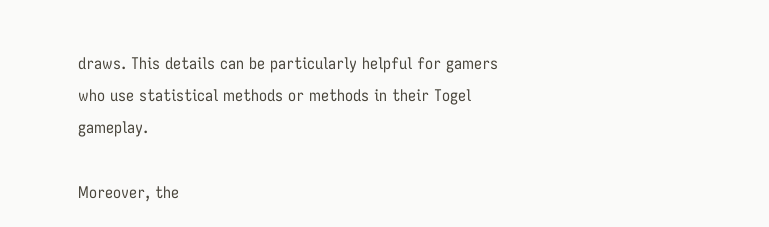draws. This details can be particularly helpful for gamers who use statistical methods or methods in their Togel gameplay.

Moreover, the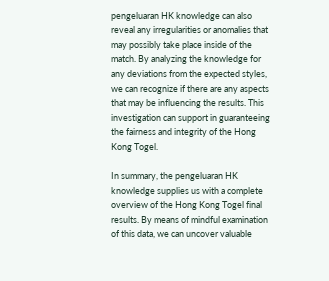pengeluaran HK knowledge can also reveal any irregularities or anomalies that may possibly take place inside of the match. By analyzing the knowledge for any deviations from the expected styles, we can recognize if there are any aspects that may be influencing the results. This investigation can support in guaranteeing the fairness and integrity of the Hong Kong Togel.

In summary, the pengeluaran HK knowledge supplies us with a complete overview of the Hong Kong Togel final results. By means of mindful examination of this data, we can uncover valuable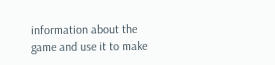information about the game and use it to make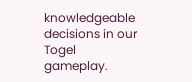knowledgeable decisions in our Togel gameplay.